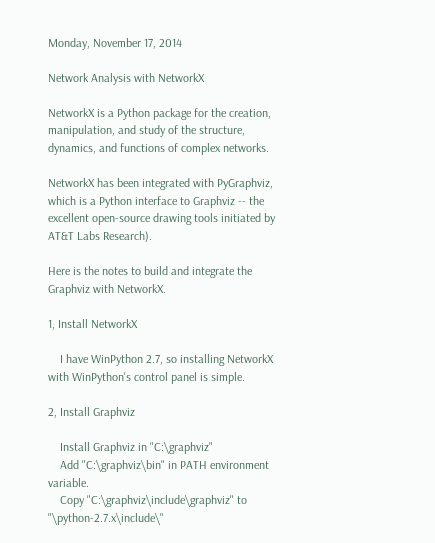Monday, November 17, 2014

Network Analysis with NetworkX

NetworkX is a Python package for the creation, manipulation, and study of the structure, dynamics, and functions of complex networks.

NetworkX has been integrated with PyGraphviz, which is a Python interface to Graphviz -- the excellent open-source drawing tools initiated by AT&T Labs Research).

Here is the notes to build and integrate the Graphviz with NetworkX.

1, Install NetworkX

    I have WinPython 2.7, so installing NetworkX with WinPython's control panel is simple.

2, Install Graphviz

    Install Graphviz in "C:\graphviz"
    Add "C:\graphviz\bin" in PATH environment variable.
    Copy "C:\graphviz\include\graphviz" to "\python-2.7.x\include\"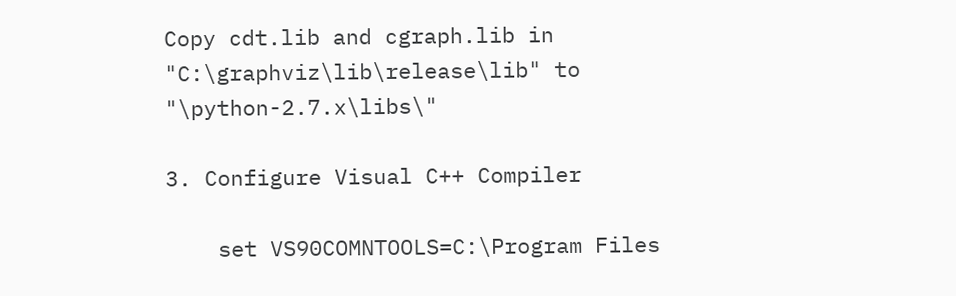Copy cdt.lib and cgraph.lib in "C:\graphviz\lib\release\lib" to "\python-2.7.x\libs\"

3. Configure Visual C++ Compiler

    set VS90COMNTOOLS=C:\Program Files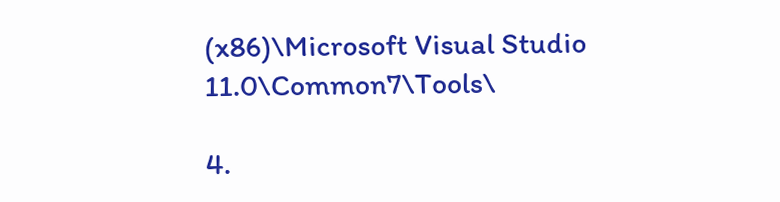(x86)\Microsoft Visual Studio 11.0\Common7\Tools\

4.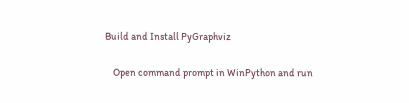Build and Install PyGraphviz

    Open command prompt in WinPython and run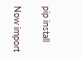pip install

Now import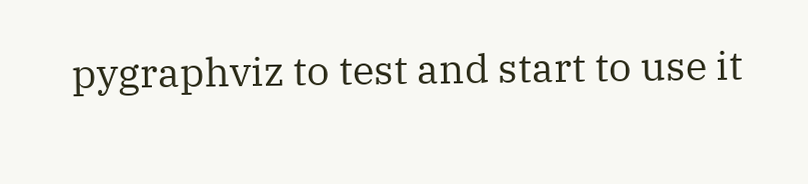pygraphviz to test and start to use it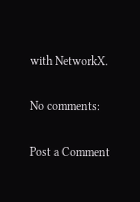with NetworkX.

No comments:

Post a Comment